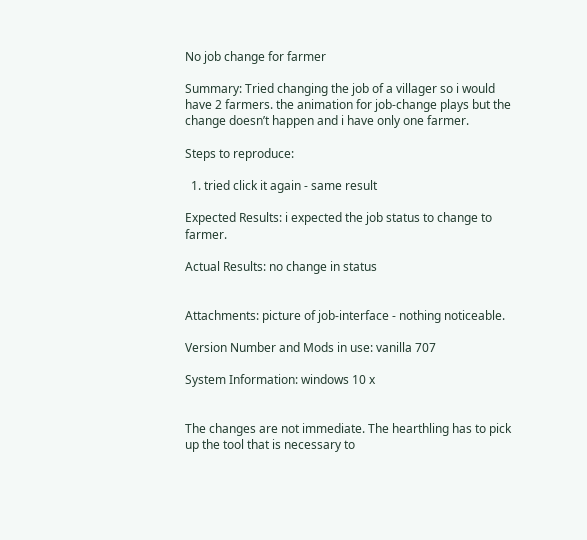No job change for farmer

Summary: Tried changing the job of a villager so i would have 2 farmers. the animation for job-change plays but the change doesn’t happen and i have only one farmer.

Steps to reproduce:

  1. tried click it again - same result

Expected Results: i expected the job status to change to farmer.

Actual Results: no change in status


Attachments: picture of job-interface - nothing noticeable.

Version Number and Mods in use: vanilla 707

System Information: windows 10 x


The changes are not immediate. The hearthling has to pick up the tool that is necessary to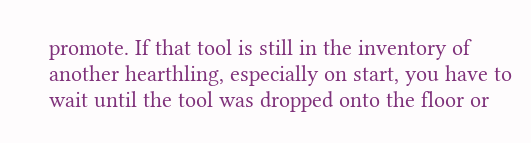promote. If that tool is still in the inventory of another hearthling, especially on start, you have to wait until the tool was dropped onto the floor or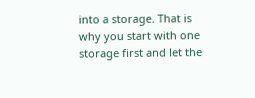into a storage. That is why you start with one storage first and let the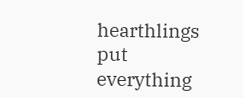hearthlings put everything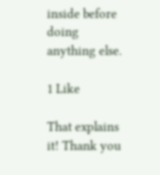inside before doing anything else.

1 Like

That explains it! Thank you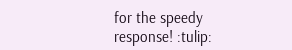for the speedy response! :tulip: